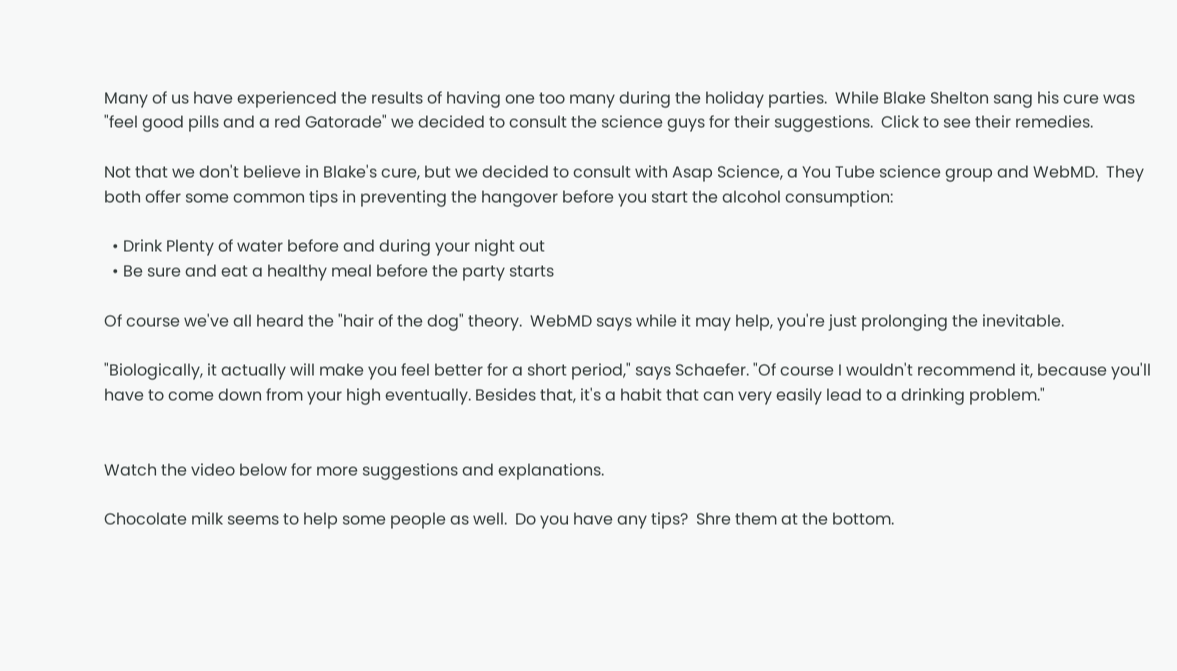Many of us have experienced the results of having one too many during the holiday parties.  While Blake Shelton sang his cure was "feel good pills and a red Gatorade" we decided to consult the science guys for their suggestions.  Click to see their remedies.

Not that we don't believe in Blake's cure, but we decided to consult with Asap Science, a You Tube science group and WebMD.  They both offer some common tips in preventing the hangover before you start the alcohol consumption:

  • Drink Plenty of water before and during your night out
  • Be sure and eat a healthy meal before the party starts

Of course we've all heard the "hair of the dog" theory.  WebMD says while it may help, you're just prolonging the inevitable.

"Biologically, it actually will make you feel better for a short period," says Schaefer. "Of course I wouldn't recommend it, because you'll have to come down from your high eventually. Besides that, it's a habit that can very easily lead to a drinking problem."


Watch the video below for more suggestions and explanations.

Chocolate milk seems to help some people as well.  Do you have any tips?  Shre them at the bottom.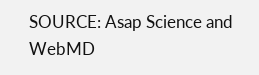SOURCE: Asap Science and WebMD